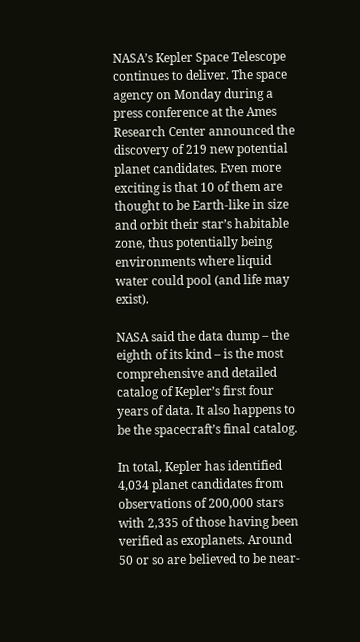NASA’s Kepler Space Telescope continues to deliver. The space agency on Monday during a press conference at the Ames Research Center announced the discovery of 219 new potential planet candidates. Even more exciting is that 10 of them are thought to be Earth-like in size and orbit their star’s habitable zone, thus potentially being environments where liquid water could pool (and life may exist).

NASA said the data dump – the eighth of its kind – is the most comprehensive and detailed catalog of Kepler’s first four years of data. It also happens to be the spacecraft’s final catalog.

In total, Kepler has identified 4,034 planet candidates from observations of 200,000 stars with 2,335 of those having been verified as exoplanets. Around 50 or so are believed to be near-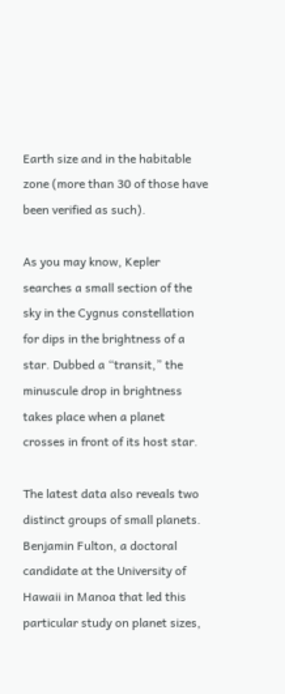Earth size and in the habitable zone (more than 30 of those have been verified as such).

As you may know, Kepler searches a small section of the sky in the Cygnus constellation for dips in the brightness of a star. Dubbed a “transit,” the minuscule drop in brightness takes place when a planet crosses in front of its host star.

The latest data also reveals two distinct groups of small planets. Benjamin Fulton, a doctoral candidate at the University of Hawaii in Manoa that led this particular study on planet sizes,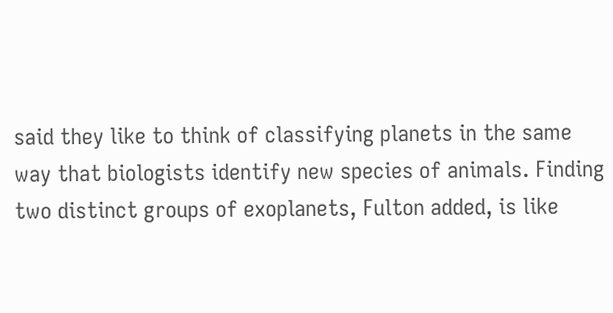said they like to think of classifying planets in the same way that biologists identify new species of animals. Finding two distinct groups of exoplanets, Fulton added, is like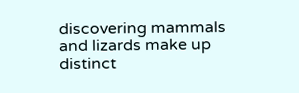discovering mammals and lizards make up distinct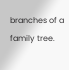branches of a family tree.